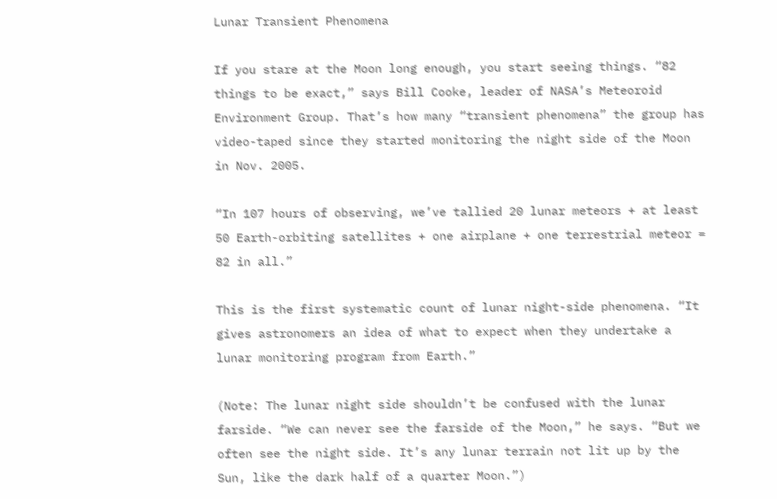Lunar Transient Phenomena

If you stare at the Moon long enough, you start seeing things. “82 things to be exact,” says Bill Cooke, leader of NASA’s Meteoroid Environment Group. That’s how many “transient phenomena” the group has video-taped since they started monitoring the night side of the Moon in Nov. 2005.

“In 107 hours of observing, we’ve tallied 20 lunar meteors + at least 50 Earth-orbiting satellites + one airplane + one terrestrial meteor = 82 in all.”

This is the first systematic count of lunar night-side phenomena. “It gives astronomers an idea of what to expect when they undertake a lunar monitoring program from Earth.”

(Note: The lunar night side shouldn’t be confused with the lunar farside. “We can never see the farside of the Moon,” he says. “But we often see the night side. It’s any lunar terrain not lit up by the Sun, like the dark half of a quarter Moon.”)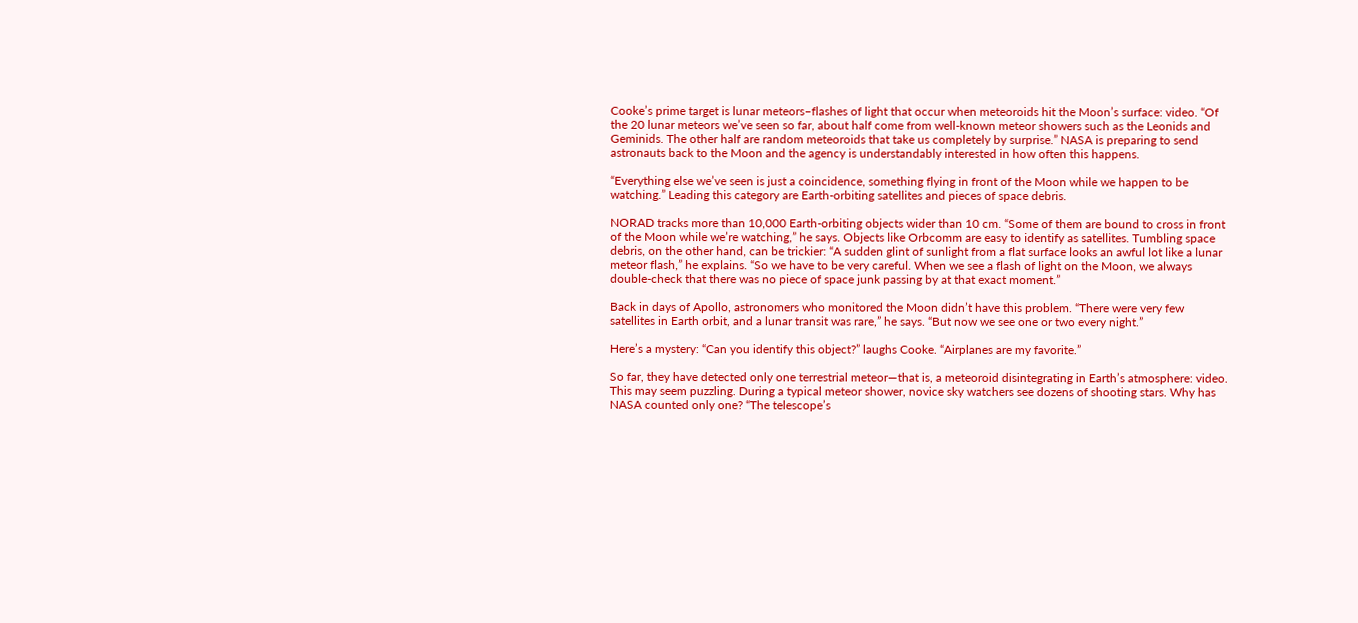Cooke’s prime target is lunar meteors–flashes of light that occur when meteoroids hit the Moon’s surface: video. “Of the 20 lunar meteors we’ve seen so far, about half come from well-known meteor showers such as the Leonids and Geminids. The other half are random meteoroids that take us completely by surprise.” NASA is preparing to send astronauts back to the Moon and the agency is understandably interested in how often this happens.

“Everything else we’ve seen is just a coincidence, something flying in front of the Moon while we happen to be watching.” Leading this category are Earth-orbiting satellites and pieces of space debris.

NORAD tracks more than 10,000 Earth-orbiting objects wider than 10 cm. “Some of them are bound to cross in front of the Moon while we’re watching,” he says. Objects like Orbcomm are easy to identify as satellites. Tumbling space debris, on the other hand, can be trickier: “A sudden glint of sunlight from a flat surface looks an awful lot like a lunar meteor flash,” he explains. “So we have to be very careful. When we see a flash of light on the Moon, we always double-check that there was no piece of space junk passing by at that exact moment.”

Back in days of Apollo, astronomers who monitored the Moon didn’t have this problem. “There were very few satellites in Earth orbit, and a lunar transit was rare,” he says. “But now we see one or two every night.”

Here’s a mystery: “Can you identify this object?” laughs Cooke. “Airplanes are my favorite.”

So far, they have detected only one terrestrial meteor—that is, a meteoroid disintegrating in Earth’s atmosphere: video. This may seem puzzling. During a typical meteor shower, novice sky watchers see dozens of shooting stars. Why has NASA counted only one? “The telescope’s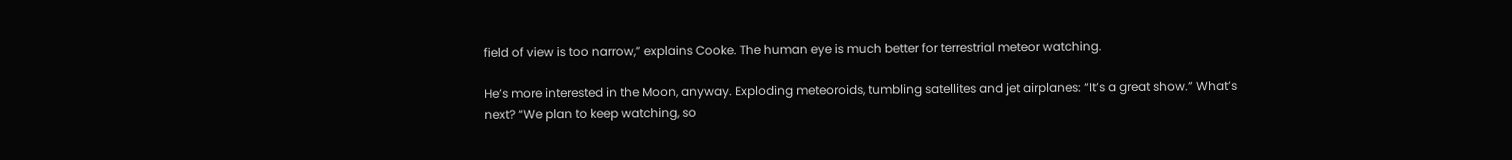field of view is too narrow,” explains Cooke. The human eye is much better for terrestrial meteor watching.

He’s more interested in the Moon, anyway. Exploding meteoroids, tumbling satellites and jet airplanes: “It’s a great show.” What’s next? “We plan to keep watching, so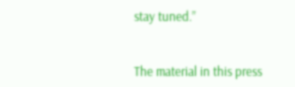stay tuned.”


The material in this press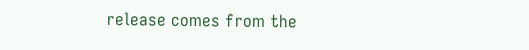release comes from the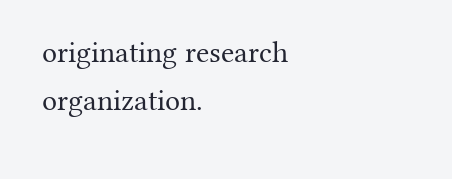originating research organization.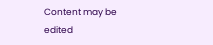Content may be edited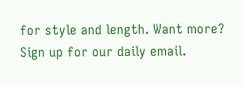for style and length. Want more? Sign up for our daily email.